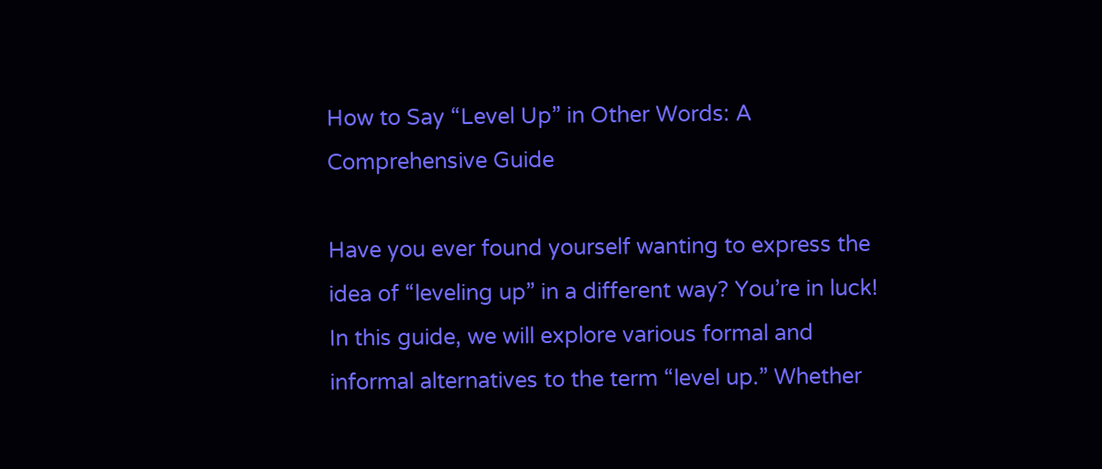How to Say “Level Up” in Other Words: A Comprehensive Guide

Have you ever found yourself wanting to express the idea of “leveling up” in a different way? You’re in luck! In this guide, we will explore various formal and informal alternatives to the term “level up.” Whether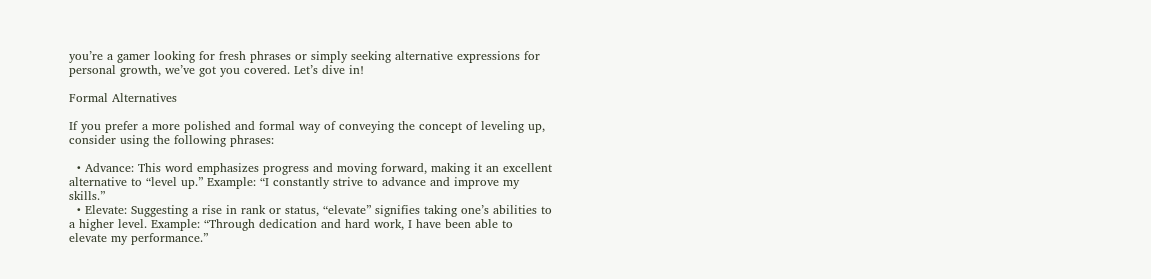you’re a gamer looking for fresh phrases or simply seeking alternative expressions for personal growth, we’ve got you covered. Let’s dive in!

Formal Alternatives

If you prefer a more polished and formal way of conveying the concept of leveling up, consider using the following phrases:

  • Advance: This word emphasizes progress and moving forward, making it an excellent alternative to “level up.” Example: “I constantly strive to advance and improve my skills.”
  • Elevate: Suggesting a rise in rank or status, “elevate” signifies taking one’s abilities to a higher level. Example: “Through dedication and hard work, I have been able to elevate my performance.”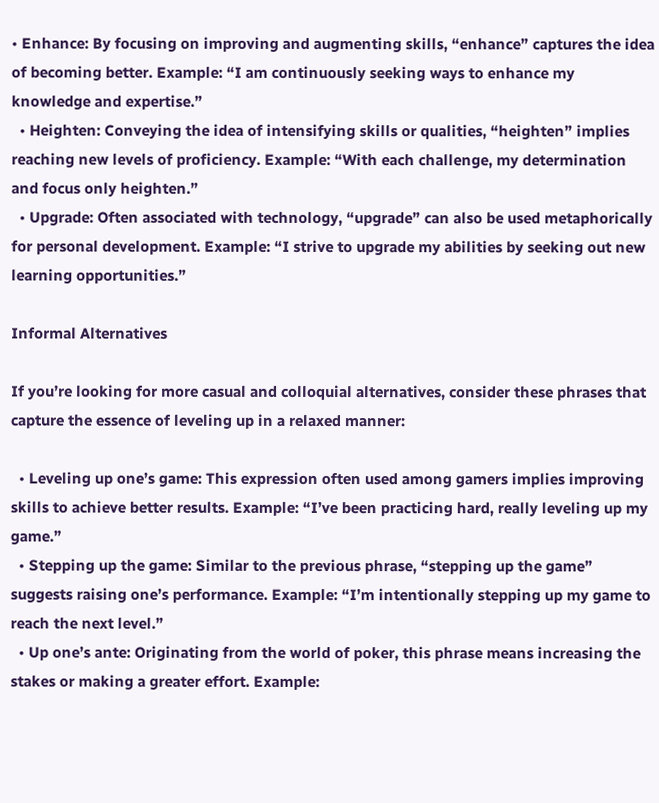• Enhance: By focusing on improving and augmenting skills, “enhance” captures the idea of becoming better. Example: “I am continuously seeking ways to enhance my knowledge and expertise.”
  • Heighten: Conveying the idea of intensifying skills or qualities, “heighten” implies reaching new levels of proficiency. Example: “With each challenge, my determination and focus only heighten.”
  • Upgrade: Often associated with technology, “upgrade” can also be used metaphorically for personal development. Example: “I strive to upgrade my abilities by seeking out new learning opportunities.”

Informal Alternatives

If you’re looking for more casual and colloquial alternatives, consider these phrases that capture the essence of leveling up in a relaxed manner:

  • Leveling up one’s game: This expression often used among gamers implies improving skills to achieve better results. Example: “I’ve been practicing hard, really leveling up my game.”
  • Stepping up the game: Similar to the previous phrase, “stepping up the game” suggests raising one’s performance. Example: “I’m intentionally stepping up my game to reach the next level.”
  • Up one’s ante: Originating from the world of poker, this phrase means increasing the stakes or making a greater effort. Example: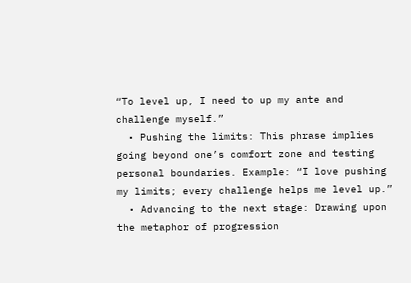“To level up, I need to up my ante and challenge myself.”
  • Pushing the limits: This phrase implies going beyond one’s comfort zone and testing personal boundaries. Example: “I love pushing my limits; every challenge helps me level up.”
  • Advancing to the next stage: Drawing upon the metaphor of progression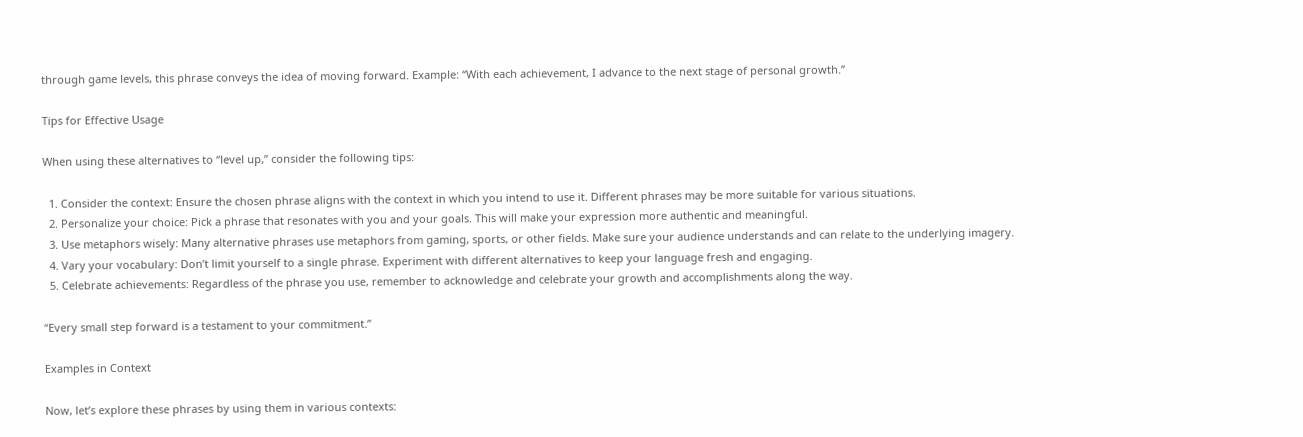through game levels, this phrase conveys the idea of moving forward. Example: “With each achievement, I advance to the next stage of personal growth.”

Tips for Effective Usage

When using these alternatives to “level up,” consider the following tips:

  1. Consider the context: Ensure the chosen phrase aligns with the context in which you intend to use it. Different phrases may be more suitable for various situations.
  2. Personalize your choice: Pick a phrase that resonates with you and your goals. This will make your expression more authentic and meaningful.
  3. Use metaphors wisely: Many alternative phrases use metaphors from gaming, sports, or other fields. Make sure your audience understands and can relate to the underlying imagery.
  4. Vary your vocabulary: Don’t limit yourself to a single phrase. Experiment with different alternatives to keep your language fresh and engaging.
  5. Celebrate achievements: Regardless of the phrase you use, remember to acknowledge and celebrate your growth and accomplishments along the way.

“Every small step forward is a testament to your commitment.”

Examples in Context

Now, let’s explore these phrases by using them in various contexts: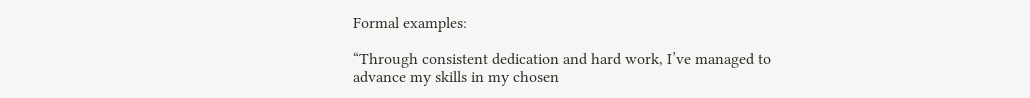Formal examples:

“Through consistent dedication and hard work, I’ve managed to advance my skills in my chosen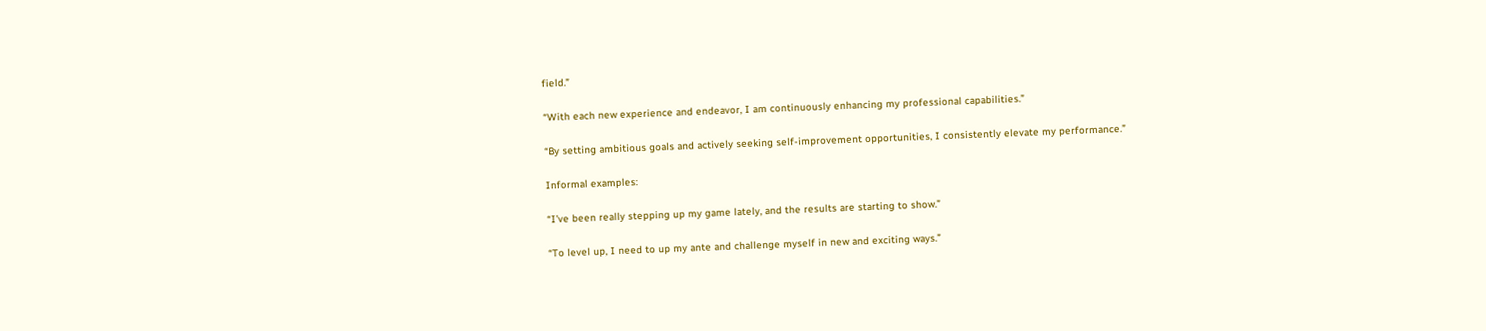field.”

“With each new experience and endeavor, I am continuously enhancing my professional capabilities.”

“By setting ambitious goals and actively seeking self-improvement opportunities, I consistently elevate my performance.”

Informal examples:

“I’ve been really stepping up my game lately, and the results are starting to show.”

“To level up, I need to up my ante and challenge myself in new and exciting ways.”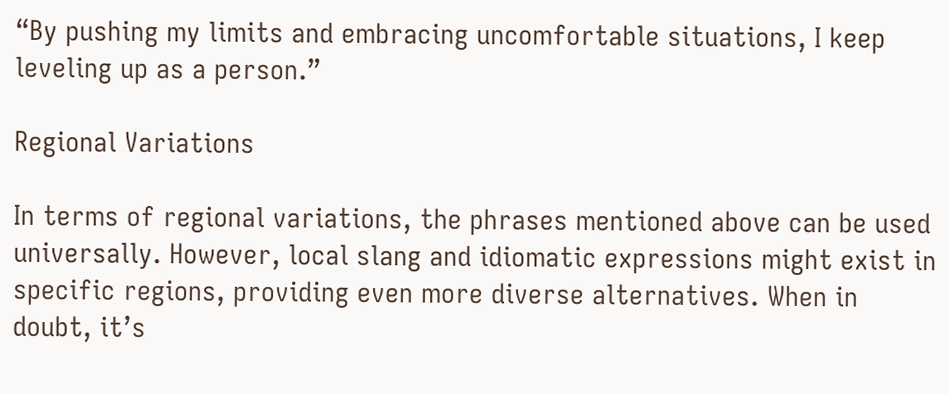“By pushing my limits and embracing uncomfortable situations, I keep leveling up as a person.”

Regional Variations

In terms of regional variations, the phrases mentioned above can be used universally. However, local slang and idiomatic expressions might exist in specific regions, providing even more diverse alternatives. When in doubt, it’s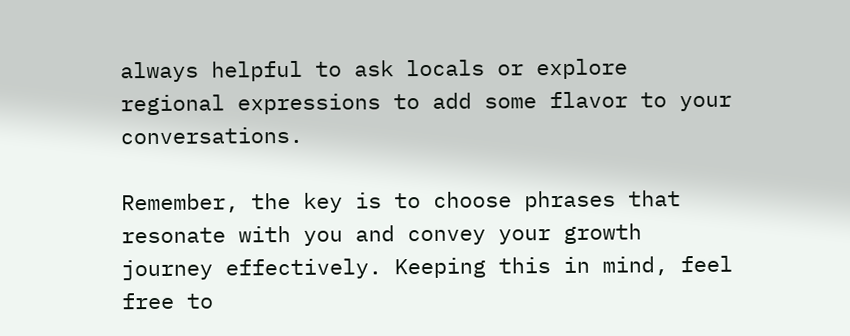always helpful to ask locals or explore regional expressions to add some flavor to your conversations.

Remember, the key is to choose phrases that resonate with you and convey your growth journey effectively. Keeping this in mind, feel free to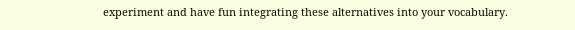experiment and have fun integrating these alternatives into your vocabulary.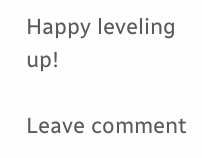Happy leveling up!

Leave comment